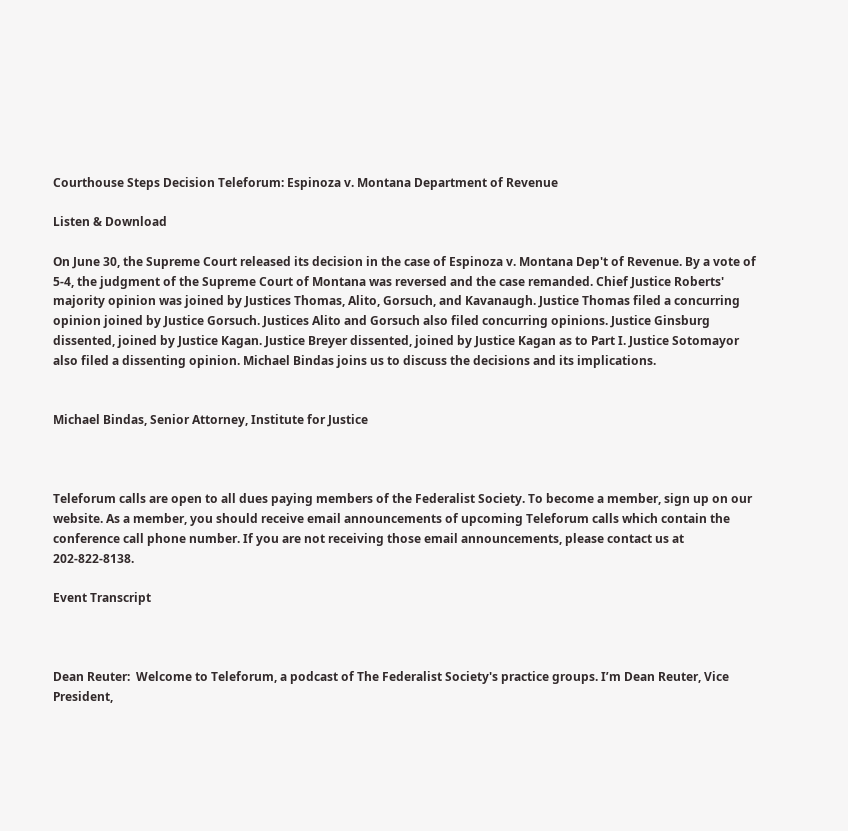Courthouse Steps Decision Teleforum: Espinoza v. Montana Department of Revenue

Listen & Download

On June 30, the Supreme Court released its decision in the case of Espinoza v. Montana Dep't of Revenue. By a vote of 5-4, the judgment of the Supreme Court of Montana was reversed and the case remanded. Chief Justice Roberts' majority opinion was joined by Justices Thomas, Alito, Gorsuch, and Kavanaugh. Justice Thomas filed a concurring opinion joined by Justice Gorsuch. Justices Alito and Gorsuch also filed concurring opinions. Justice Ginsburg dissented, joined by Justice Kagan. Justice Breyer dissented, joined by Justice Kagan as to Part I. Justice Sotomayor also filed a dissenting opinion. Michael Bindas joins us to discuss the decisions and its implications.


Michael Bindas, Senior Attorney, Institute for Justice



Teleforum calls are open to all dues paying members of the Federalist Society. To become a member, sign up on our website. As a member, you should receive email announcements of upcoming Teleforum calls which contain the conference call phone number. If you are not receiving those email announcements, please contact us at 202-822-8138.

Event Transcript



Dean Reuter:  Welcome to Teleforum, a podcast of The Federalist Society's practice groups. I’m Dean Reuter, Vice President,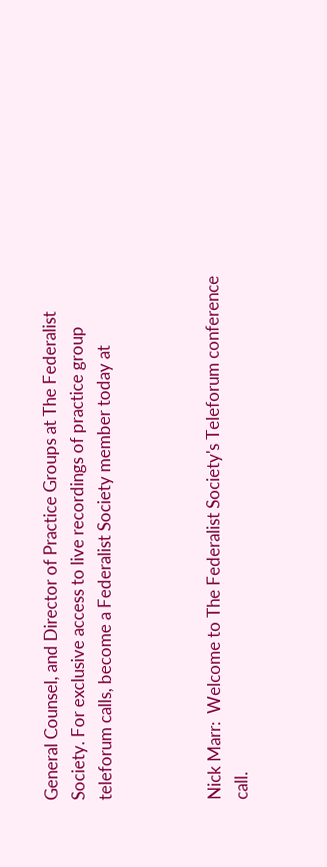General Counsel, and Director of Practice Groups at The Federalist Society. For exclusive access to live recordings of practice group teleforum calls, become a Federalist Society member today at



Nick Marr:  Welcome to The Federalist Society's Teleforum conference call.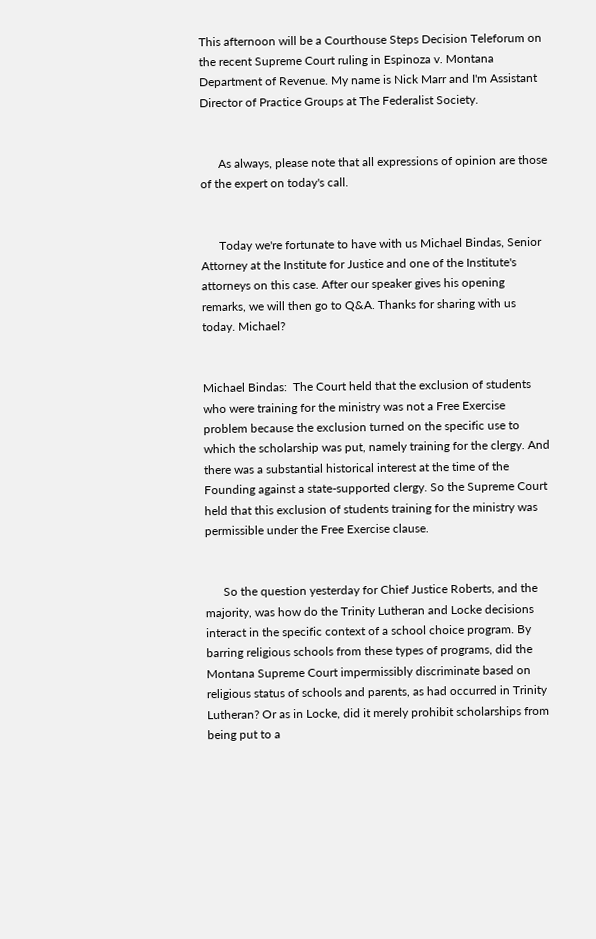This afternoon will be a Courthouse Steps Decision Teleforum on the recent Supreme Court ruling in Espinoza v. Montana Department of Revenue. My name is Nick Marr and I'm Assistant Director of Practice Groups at The Federalist Society.


      As always, please note that all expressions of opinion are those of the expert on today's call.


      Today we're fortunate to have with us Michael Bindas, Senior Attorney at the Institute for Justice and one of the Institute's attorneys on this case. After our speaker gives his opening remarks, we will then go to Q&A. Thanks for sharing with us today. Michael?


Michael Bindas:  The Court held that the exclusion of students who were training for the ministry was not a Free Exercise problem because the exclusion turned on the specific use to which the scholarship was put, namely training for the clergy. And there was a substantial historical interest at the time of the Founding against a state-supported clergy. So the Supreme Court held that this exclusion of students training for the ministry was permissible under the Free Exercise clause.


      So the question yesterday for Chief Justice Roberts, and the majority, was how do the Trinity Lutheran and Locke decisions interact in the specific context of a school choice program. By barring religious schools from these types of programs, did the Montana Supreme Court impermissibly discriminate based on religious status of schools and parents, as had occurred in Trinity Lutheran? Or as in Locke, did it merely prohibit scholarships from being put to a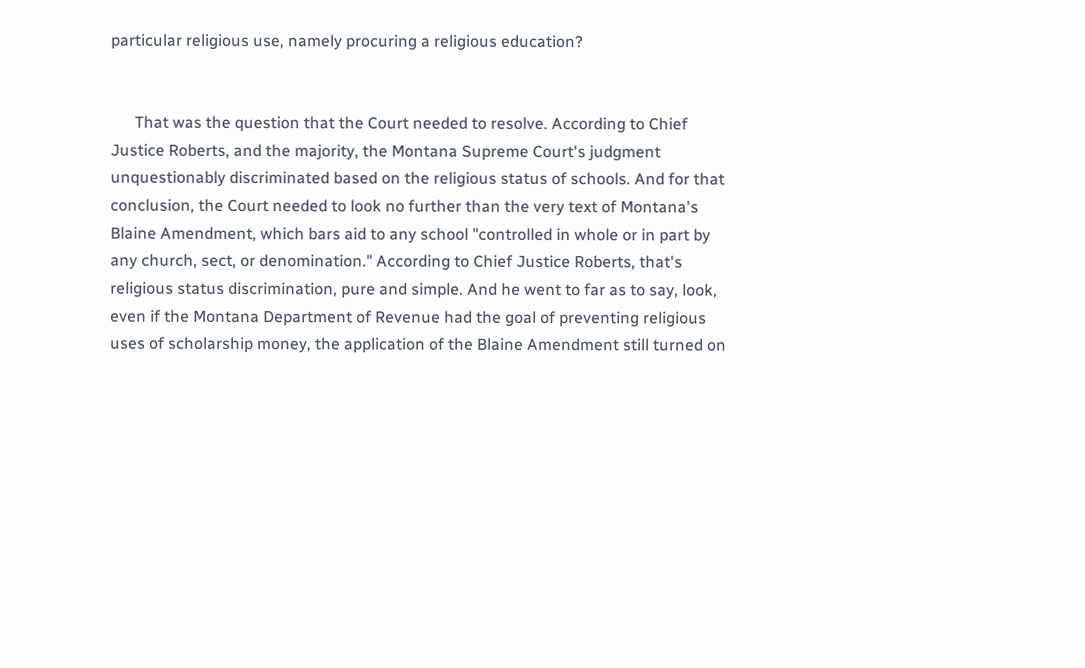particular religious use, namely procuring a religious education?


      That was the question that the Court needed to resolve. According to Chief Justice Roberts, and the majority, the Montana Supreme Court's judgment unquestionably discriminated based on the religious status of schools. And for that conclusion, the Court needed to look no further than the very text of Montana's Blaine Amendment, which bars aid to any school "controlled in whole or in part by any church, sect, or denomination." According to Chief Justice Roberts, that's religious status discrimination, pure and simple. And he went to far as to say, look, even if the Montana Department of Revenue had the goal of preventing religious uses of scholarship money, the application of the Blaine Amendment still turned on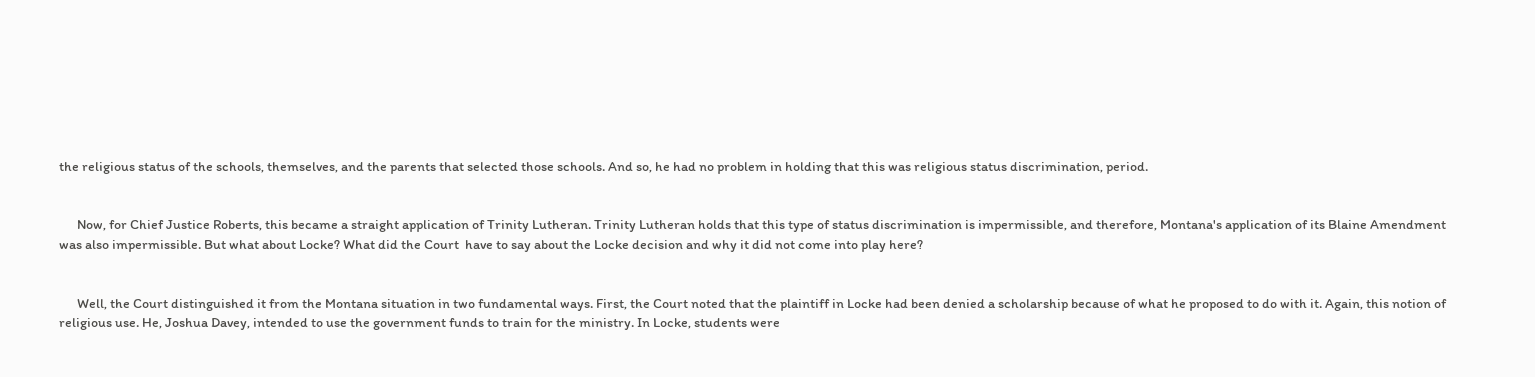the religious status of the schools, themselves, and the parents that selected those schools. And so, he had no problem in holding that this was religious status discrimination, period.


      Now, for Chief Justice Roberts, this became a straight application of Trinity Lutheran. Trinity Lutheran holds that this type of status discrimination is impermissible, and therefore, Montana's application of its Blaine Amendment was also impermissible. But what about Locke? What did the Court  have to say about the Locke decision and why it did not come into play here?


      Well, the Court distinguished it from the Montana situation in two fundamental ways. First, the Court noted that the plaintiff in Locke had been denied a scholarship because of what he proposed to do with it. Again, this notion of religious use. He, Joshua Davey, intended to use the government funds to train for the ministry. In Locke, students were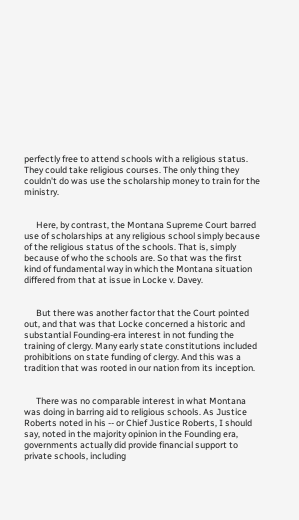perfectly free to attend schools with a religious status. They could take religious courses. The only thing they couldn't do was use the scholarship money to train for the ministry.


      Here, by contrast, the Montana Supreme Court barred use of scholarships at any religious school simply because of the religious status of the schools. That is, simply because of who the schools are. So that was the first kind of fundamental way in which the Montana situation differed from that at issue in Locke v. Davey.


      But there was another factor that the Court pointed out, and that was that Locke concerned a historic and substantial Founding-era interest in not funding the training of clergy. Many early state constitutions included prohibitions on state funding of clergy. And this was a tradition that was rooted in our nation from its inception.


      There was no comparable interest in what Montana was doing in barring aid to religious schools. As Justice Roberts noted in his -- or Chief Justice Roberts, I should say, noted in the majority opinion in the Founding era, governments actually did provide financial support to private schools, including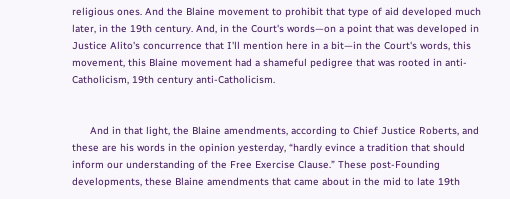religious ones. And the Blaine movement to prohibit that type of aid developed much later, in the 19th century. And, in the Court's words—on a point that was developed in Justice Alito's concurrence that I'll mention here in a bit—in the Court's words, this movement, this Blaine movement had a shameful pedigree that was rooted in anti-Catholicism, 19th century anti-Catholicism.


      And in that light, the Blaine amendments, according to Chief Justice Roberts, and these are his words in the opinion yesterday, “hardly evince a tradition that should inform our understanding of the Free Exercise Clause.” These post-Founding developments, these Blaine amendments that came about in the mid to late 19th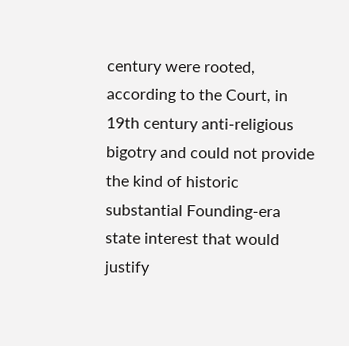century were rooted, according to the Court, in 19th century anti-religious bigotry and could not provide the kind of historic substantial Founding-era state interest that would justify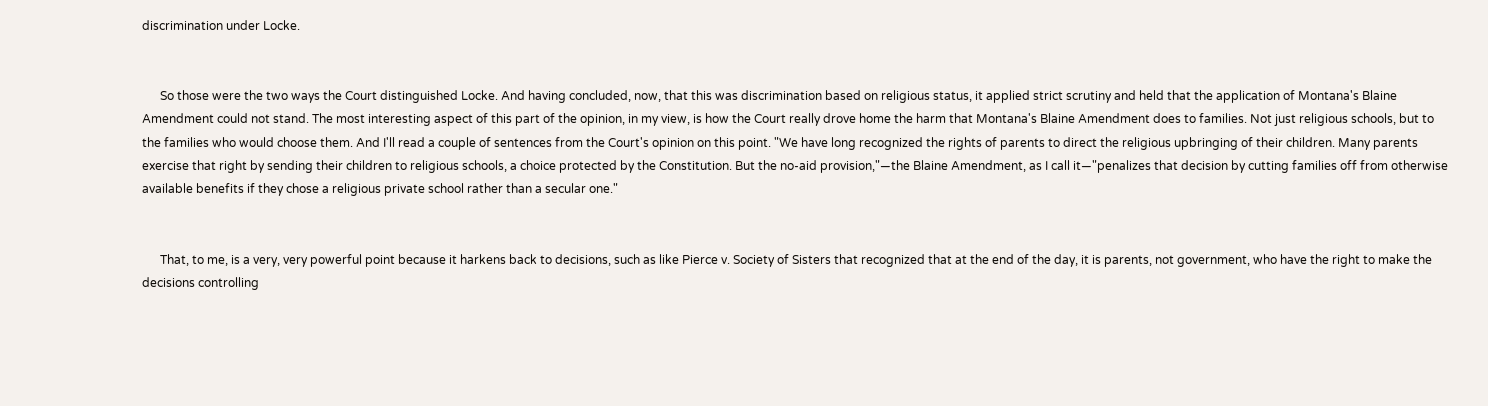discrimination under Locke.


      So those were the two ways the Court distinguished Locke. And having concluded, now, that this was discrimination based on religious status, it applied strict scrutiny and held that the application of Montana's Blaine Amendment could not stand. The most interesting aspect of this part of the opinion, in my view, is how the Court really drove home the harm that Montana's Blaine Amendment does to families. Not just religious schools, but to the families who would choose them. And I'll read a couple of sentences from the Court's opinion on this point. "We have long recognized the rights of parents to direct the religious upbringing of their children. Many parents exercise that right by sending their children to religious schools, a choice protected by the Constitution. But the no-aid provision,"—the Blaine Amendment, as I call it—"penalizes that decision by cutting families off from otherwise available benefits if they chose a religious private school rather than a secular one."


      That, to me, is a very, very powerful point because it harkens back to decisions, such as like Pierce v. Society of Sisters that recognized that at the end of the day, it is parents, not government, who have the right to make the decisions controlling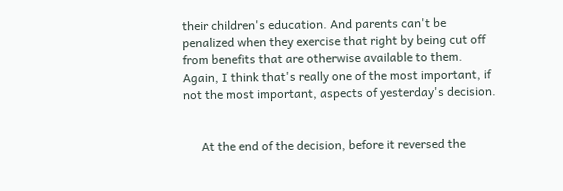their children's education. And parents can't be penalized when they exercise that right by being cut off from benefits that are otherwise available to them. Again, I think that's really one of the most important, if not the most important, aspects of yesterday's decision.


      At the end of the decision, before it reversed the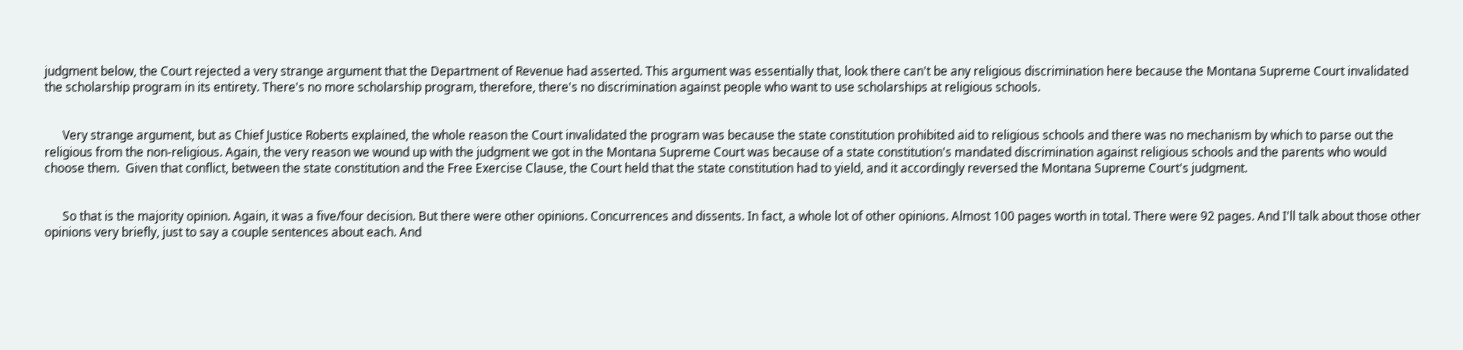judgment below, the Court rejected a very strange argument that the Department of Revenue had asserted. This argument was essentially that, look there can't be any religious discrimination here because the Montana Supreme Court invalidated the scholarship program in its entirety. There's no more scholarship program, therefore, there's no discrimination against people who want to use scholarships at religious schools.


      Very strange argument, but as Chief Justice Roberts explained, the whole reason the Court invalidated the program was because the state constitution prohibited aid to religious schools and there was no mechanism by which to parse out the religious from the non-religious. Again, the very reason we wound up with the judgment we got in the Montana Supreme Court was because of a state constitution's mandated discrimination against religious schools and the parents who would choose them.  Given that conflict, between the state constitution and the Free Exercise Clause, the Court held that the state constitution had to yield, and it accordingly reversed the Montana Supreme Court's judgment.


      So that is the majority opinion. Again, it was a five/four decision. But there were other opinions. Concurrences and dissents. In fact, a whole lot of other opinions. Almost 100 pages worth in total. There were 92 pages. And I'll talk about those other opinions very briefly, just to say a couple sentences about each. And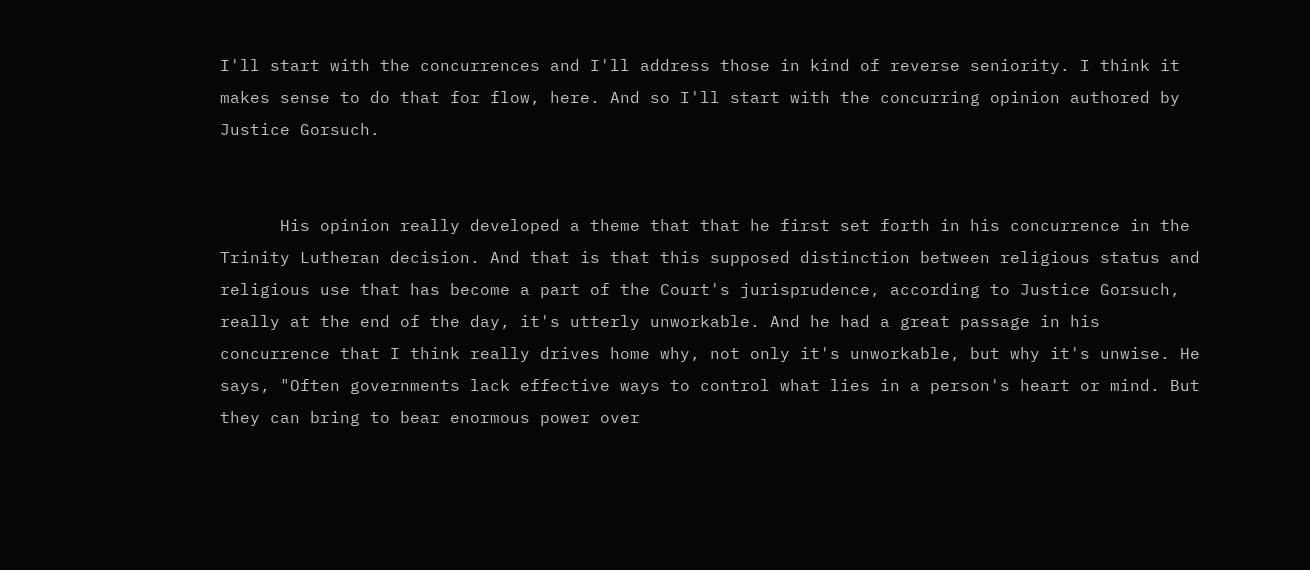I'll start with the concurrences and I'll address those in kind of reverse seniority. I think it makes sense to do that for flow, here. And so I'll start with the concurring opinion authored by Justice Gorsuch.


      His opinion really developed a theme that that he first set forth in his concurrence in the Trinity Lutheran decision. And that is that this supposed distinction between religious status and religious use that has become a part of the Court's jurisprudence, according to Justice Gorsuch, really at the end of the day, it's utterly unworkable. And he had a great passage in his concurrence that I think really drives home why, not only it's unworkable, but why it's unwise. He says, "Often governments lack effective ways to control what lies in a person's heart or mind. But they can bring to bear enormous power over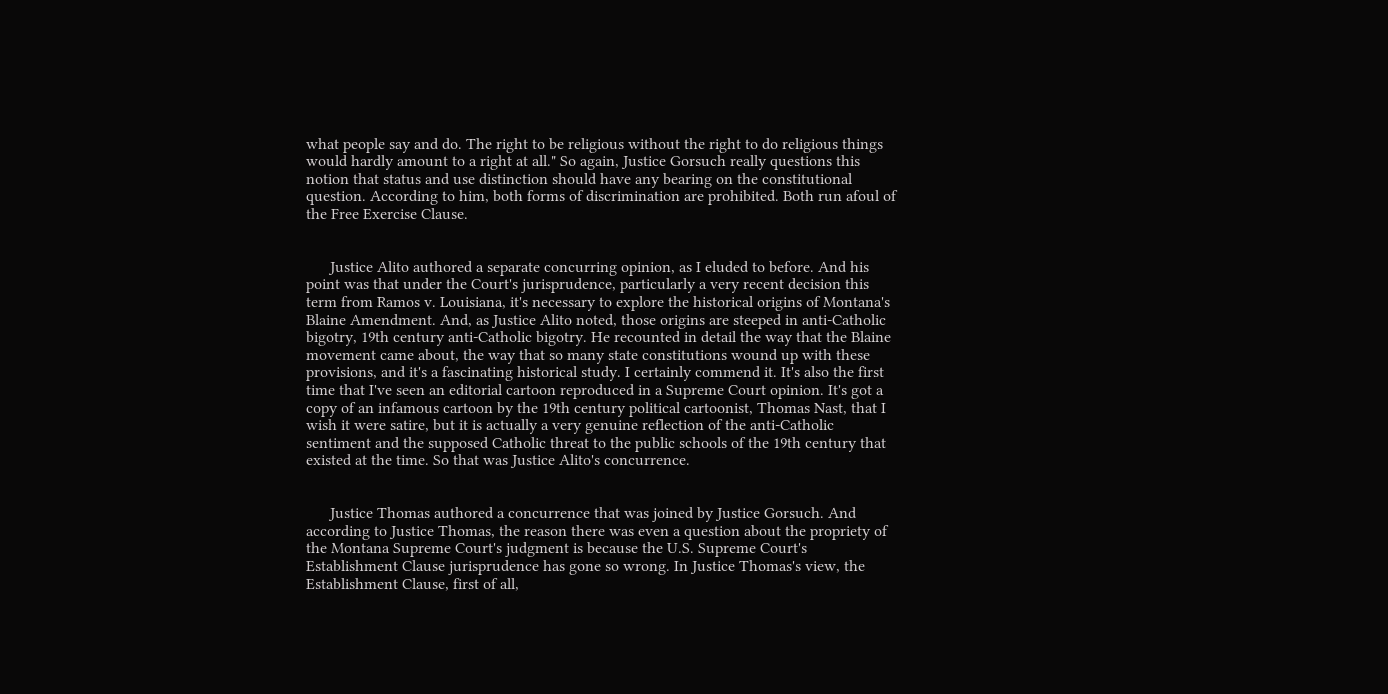what people say and do. The right to be religious without the right to do religious things would hardly amount to a right at all." So again, Justice Gorsuch really questions this notion that status and use distinction should have any bearing on the constitutional question. According to him, both forms of discrimination are prohibited. Both run afoul of the Free Exercise Clause.


      Justice Alito authored a separate concurring opinion, as I eluded to before. And his point was that under the Court's jurisprudence, particularly a very recent decision this term from Ramos v. Louisiana, it's necessary to explore the historical origins of Montana's Blaine Amendment. And, as Justice Alito noted, those origins are steeped in anti-Catholic bigotry, 19th century anti-Catholic bigotry. He recounted in detail the way that the Blaine movement came about, the way that so many state constitutions wound up with these provisions, and it's a fascinating historical study. I certainly commend it. It's also the first time that I've seen an editorial cartoon reproduced in a Supreme Court opinion. It's got a copy of an infamous cartoon by the 19th century political cartoonist, Thomas Nast, that I wish it were satire, but it is actually a very genuine reflection of the anti-Catholic sentiment and the supposed Catholic threat to the public schools of the 19th century that existed at the time. So that was Justice Alito's concurrence.


      Justice Thomas authored a concurrence that was joined by Justice Gorsuch. And according to Justice Thomas, the reason there was even a question about the propriety of the Montana Supreme Court's judgment is because the U.S. Supreme Court's Establishment Clause jurisprudence has gone so wrong. In Justice Thomas's view, the Establishment Clause, first of all,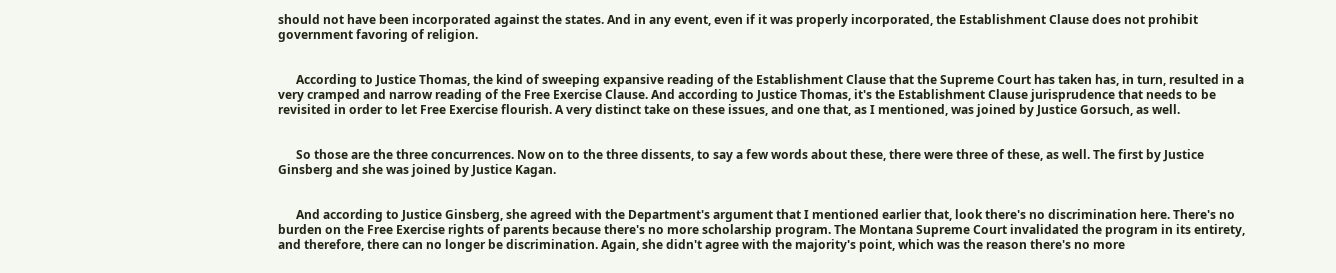should not have been incorporated against the states. And in any event, even if it was properly incorporated, the Establishment Clause does not prohibit government favoring of religion.


      According to Justice Thomas, the kind of sweeping expansive reading of the Establishment Clause that the Supreme Court has taken has, in turn, resulted in a very cramped and narrow reading of the Free Exercise Clause. And according to Justice Thomas, it's the Establishment Clause jurisprudence that needs to be revisited in order to let Free Exercise flourish. A very distinct take on these issues, and one that, as I mentioned, was joined by Justice Gorsuch, as well.


      So those are the three concurrences. Now on to the three dissents, to say a few words about these, there were three of these, as well. The first by Justice Ginsberg and she was joined by Justice Kagan.


      And according to Justice Ginsberg, she agreed with the Department's argument that I mentioned earlier that, look there's no discrimination here. There's no burden on the Free Exercise rights of parents because there's no more scholarship program. The Montana Supreme Court invalidated the program in its entirety, and therefore, there can no longer be discrimination. Again, she didn't agree with the majority's point, which was the reason there's no more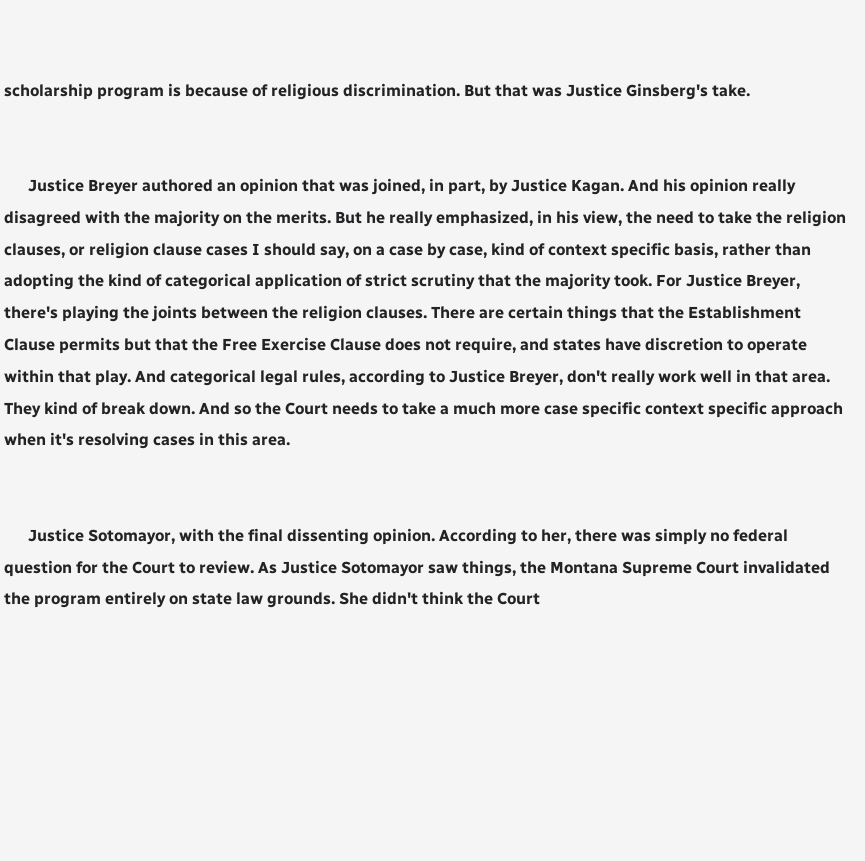scholarship program is because of religious discrimination. But that was Justice Ginsberg's take.


      Justice Breyer authored an opinion that was joined, in part, by Justice Kagan. And his opinion really disagreed with the majority on the merits. But he really emphasized, in his view, the need to take the religion clauses, or religion clause cases I should say, on a case by case, kind of context specific basis, rather than adopting the kind of categorical application of strict scrutiny that the majority took. For Justice Breyer, there's playing the joints between the religion clauses. There are certain things that the Establishment Clause permits but that the Free Exercise Clause does not require, and states have discretion to operate within that play. And categorical legal rules, according to Justice Breyer, don't really work well in that area. They kind of break down. And so the Court needs to take a much more case specific context specific approach when it's resolving cases in this area.


      Justice Sotomayor, with the final dissenting opinion. According to her, there was simply no federal question for the Court to review. As Justice Sotomayor saw things, the Montana Supreme Court invalidated the program entirely on state law grounds. She didn't think the Court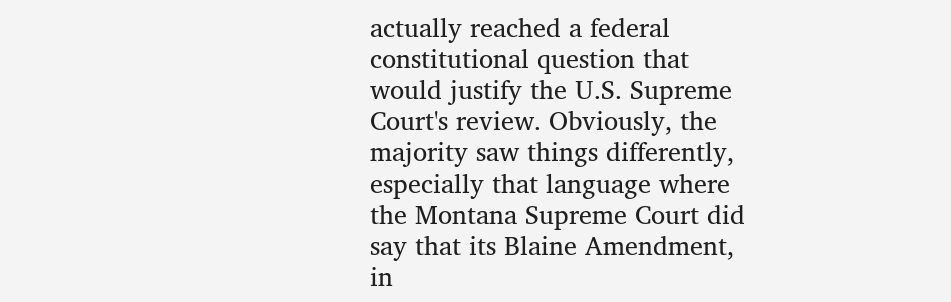actually reached a federal constitutional question that would justify the U.S. Supreme Court's review. Obviously, the majority saw things differently, especially that language where the Montana Supreme Court did say that its Blaine Amendment, in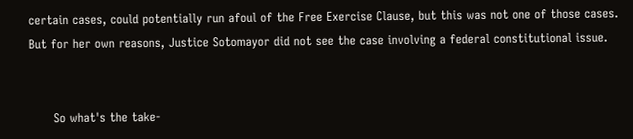certain cases, could potentially run afoul of the Free Exercise Clause, but this was not one of those cases. But for her own reasons, Justice Sotomayor did not see the case involving a federal constitutional issue.


      So what's the take-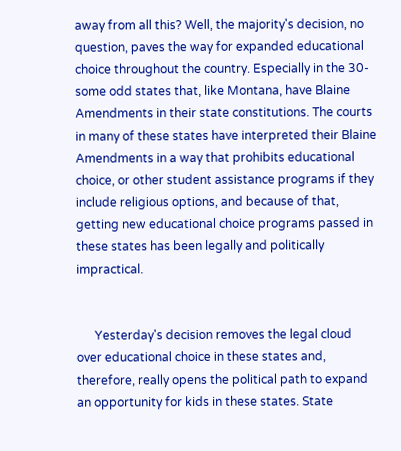away from all this? Well, the majority's decision, no question, paves the way for expanded educational choice throughout the country. Especially in the 30-some odd states that, like Montana, have Blaine Amendments in their state constitutions. The courts in many of these states have interpreted their Blaine Amendments in a way that prohibits educational choice, or other student assistance programs if they include religious options, and because of that, getting new educational choice programs passed in these states has been legally and politically impractical.


      Yesterday's decision removes the legal cloud over educational choice in these states and, therefore, really opens the political path to expand an opportunity for kids in these states. State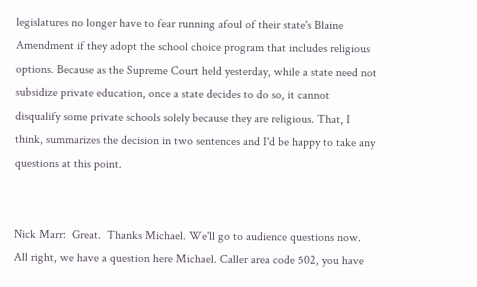legislatures no longer have to fear running afoul of their state's Blaine Amendment if they adopt the school choice program that includes religious options. Because as the Supreme Court held yesterday, while a state need not subsidize private education, once a state decides to do so, it cannot disqualify some private schools solely because they are religious. That, I think, summarizes the decision in two sentences and I'd be happy to take any questions at this point.


Nick Marr:  Great.  Thanks Michael. We'll go to audience questions now. All right, we have a question here Michael. Caller area code 502, you have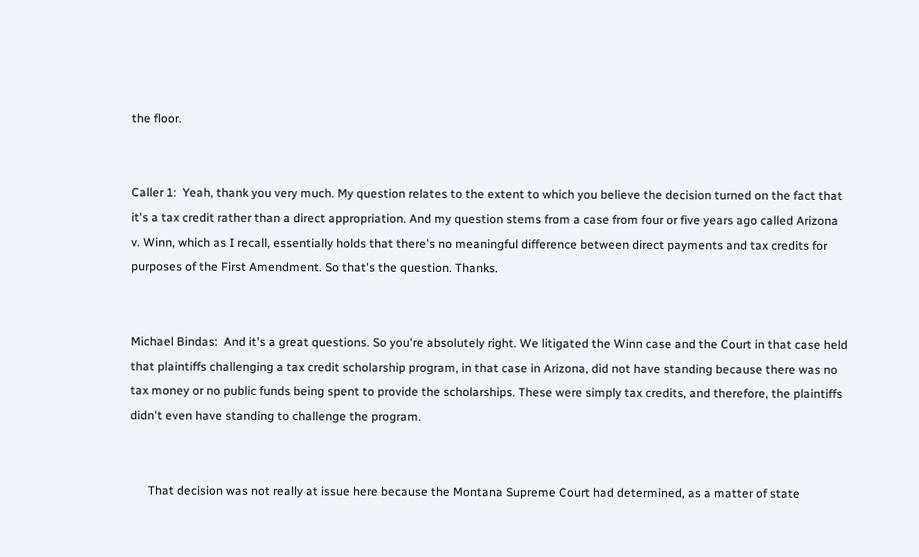the floor.


Caller 1:  Yeah, thank you very much. My question relates to the extent to which you believe the decision turned on the fact that it's a tax credit rather than a direct appropriation. And my question stems from a case from four or five years ago called Arizona v. Winn, which as I recall, essentially holds that there's no meaningful difference between direct payments and tax credits for purposes of the First Amendment. So that's the question. Thanks.


Michael Bindas:  And it's a great questions. So you're absolutely right. We litigated the Winn case and the Court in that case held that plaintiffs challenging a tax credit scholarship program, in that case in Arizona, did not have standing because there was no tax money or no public funds being spent to provide the scholarships. These were simply tax credits, and therefore, the plaintiffs didn't even have standing to challenge the program.


      That decision was not really at issue here because the Montana Supreme Court had determined, as a matter of state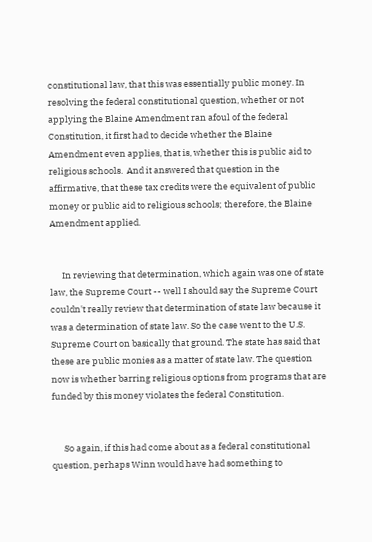constitutional law, that this was essentially public money. In resolving the federal constitutional question, whether or not applying the Blaine Amendment ran afoul of the federal Constitution, it first had to decide whether the Blaine Amendment even applies, that is, whether this is public aid to religious schools.  And it answered that question in the affirmative, that these tax credits were the equivalent of public money or public aid to religious schools; therefore, the Blaine Amendment applied.


      In reviewing that determination, which again was one of state law, the Supreme Court -- well I should say the Supreme Court couldn't really review that determination of state law because it was a determination of state law. So the case went to the U.S. Supreme Court on basically that ground. The state has said that these are public monies as a matter of state law. The question now is whether barring religious options from programs that are funded by this money violates the federal Constitution.


      So again, if this had come about as a federal constitutional question, perhaps Winn would have had something to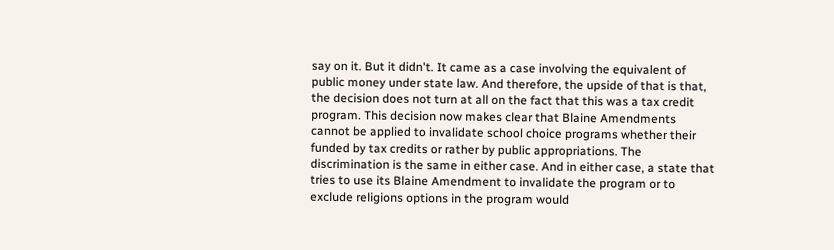say on it. But it didn't. It came as a case involving the equivalent of public money under state law. And therefore, the upside of that is that, the decision does not turn at all on the fact that this was a tax credit program. This decision now makes clear that Blaine Amendments cannot be applied to invalidate school choice programs whether their funded by tax credits or rather by public appropriations. The discrimination is the same in either case. And in either case, a state that tries to use its Blaine Amendment to invalidate the program or to exclude religions options in the program would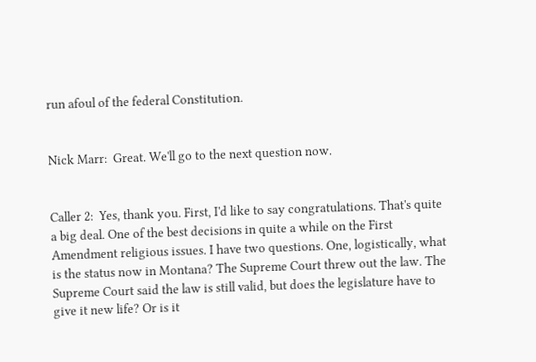run afoul of the federal Constitution.


Nick Marr:  Great. We'll go to the next question now.


Caller 2:  Yes, thank you. First, I'd like to say congratulations. That's quite a big deal. One of the best decisions in quite a while on the First Amendment religious issues. I have two questions. One, logistically, what is the status now in Montana? The Supreme Court threw out the law. The Supreme Court said the law is still valid, but does the legislature have to give it new life? Or is it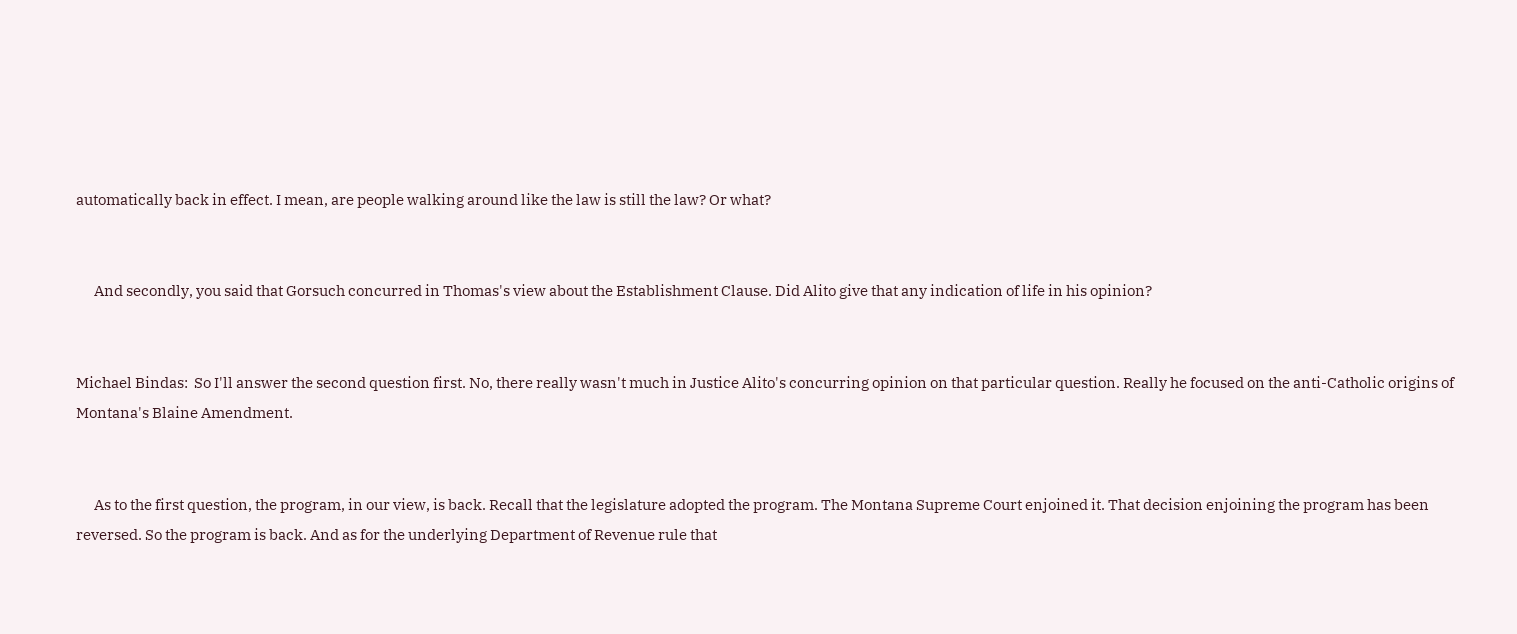automatically back in effect. I mean, are people walking around like the law is still the law? Or what?


      And secondly, you said that Gorsuch concurred in Thomas's view about the Establishment Clause. Did Alito give that any indication of life in his opinion?


Michael Bindas:  So I'll answer the second question first. No, there really wasn't much in Justice Alito's concurring opinion on that particular question. Really he focused on the anti-Catholic origins of Montana's Blaine Amendment.


      As to the first question, the program, in our view, is back. Recall that the legislature adopted the program. The Montana Supreme Court enjoined it. That decision enjoining the program has been reversed. So the program is back. And as for the underlying Department of Revenue rule that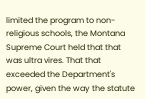limited the program to non-religious schools, the Montana Supreme Court held that that was ultra vires. That that exceeded the Department's power, given the way the statute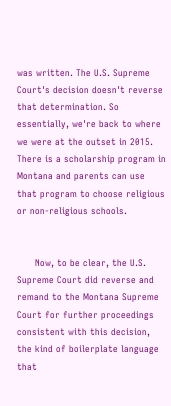was written. The U.S. Supreme Court's decision doesn't reverse that determination. So essentially, we're back to where we were at the outset in 2015. There is a scholarship program in Montana and parents can use that program to choose religious or non-religious schools.


      Now, to be clear, the U.S. Supreme Court did reverse and remand to the Montana Supreme Court for further proceedings consistent with this decision, the kind of boilerplate language that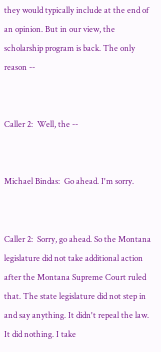they would typically include at the end of an opinion. But in our view, the scholarship program is back. The only reason --


Caller 2:  Well, the --


Michael Bindas:  Go ahead. I'm sorry.


Caller 2:  Sorry, go ahead. So the Montana legislature did not take additional action after the Montana Supreme Court ruled that. The state legislature did not step in and say anything. It didn't repeal the law. It did nothing. I take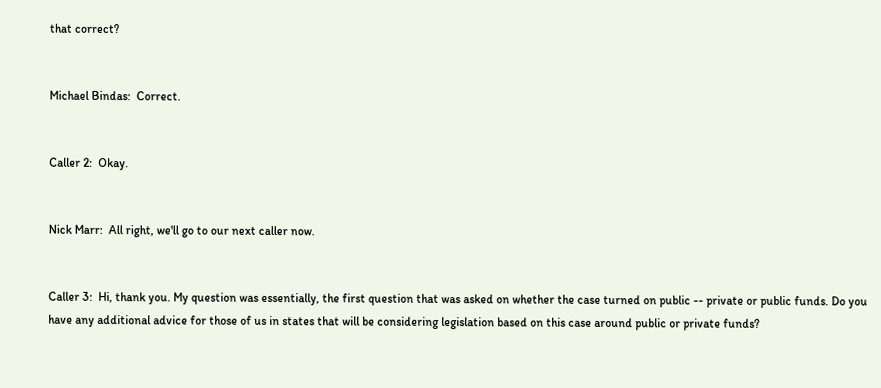that correct?


Michael Bindas:  Correct.


Caller 2:  Okay.


Nick Marr:  All right, we'll go to our next caller now.


Caller 3:  Hi, thank you. My question was essentially, the first question that was asked on whether the case turned on public -- private or public funds. Do you have any additional advice for those of us in states that will be considering legislation based on this case around public or private funds?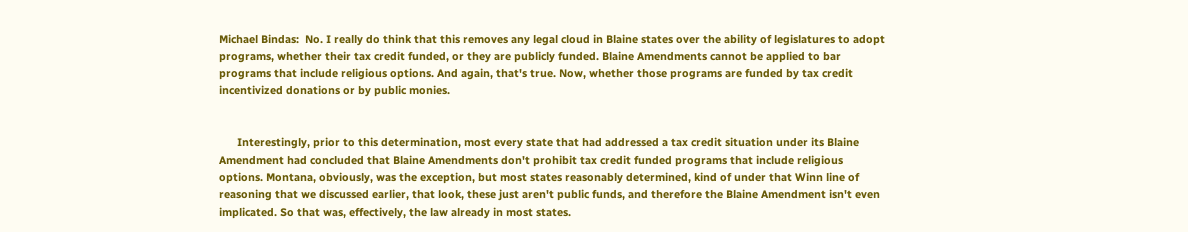Michael Bindas:  No. I really do think that this removes any legal cloud in Blaine states over the ability of legislatures to adopt programs, whether their tax credit funded, or they are publicly funded. Blaine Amendments cannot be applied to bar programs that include religious options. And again, that's true. Now, whether those programs are funded by tax credit incentivized donations or by public monies.


      Interestingly, prior to this determination, most every state that had addressed a tax credit situation under its Blaine Amendment had concluded that Blaine Amendments don't prohibit tax credit funded programs that include religious options. Montana, obviously, was the exception, but most states reasonably determined, kind of under that Winn line of reasoning that we discussed earlier, that look, these just aren't public funds, and therefore the Blaine Amendment isn't even implicated. So that was, effectively, the law already in most states.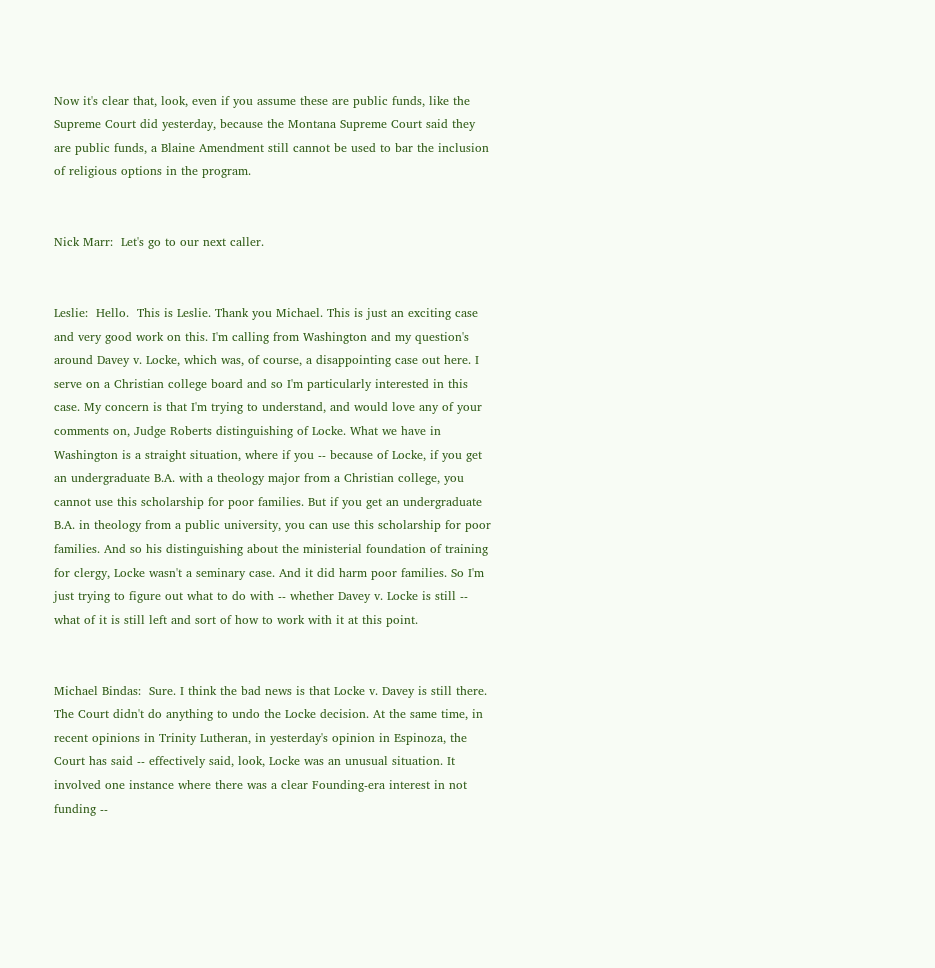Now it's clear that, look, even if you assume these are public funds, like the Supreme Court did yesterday, because the Montana Supreme Court said they are public funds, a Blaine Amendment still cannot be used to bar the inclusion of religious options in the program.


Nick Marr:  Let's go to our next caller.


Leslie:  Hello.  This is Leslie. Thank you Michael. This is just an exciting case and very good work on this. I'm calling from Washington and my question's around Davey v. Locke, which was, of course, a disappointing case out here. I serve on a Christian college board and so I'm particularly interested in this case. My concern is that I'm trying to understand, and would love any of your comments on, Judge Roberts distinguishing of Locke. What we have in Washington is a straight situation, where if you -- because of Locke, if you get an undergraduate B.A. with a theology major from a Christian college, you cannot use this scholarship for poor families. But if you get an undergraduate B.A. in theology from a public university, you can use this scholarship for poor families. And so his distinguishing about the ministerial foundation of training for clergy, Locke wasn't a seminary case. And it did harm poor families. So I'm just trying to figure out what to do with -- whether Davey v. Locke is still -- what of it is still left and sort of how to work with it at this point.


Michael Bindas:  Sure. I think the bad news is that Locke v. Davey is still there. The Court didn't do anything to undo the Locke decision. At the same time, in recent opinions in Trinity Lutheran, in yesterday's opinion in Espinoza, the Court has said -- effectively said, look, Locke was an unusual situation. It involved one instance where there was a clear Founding-era interest in not funding --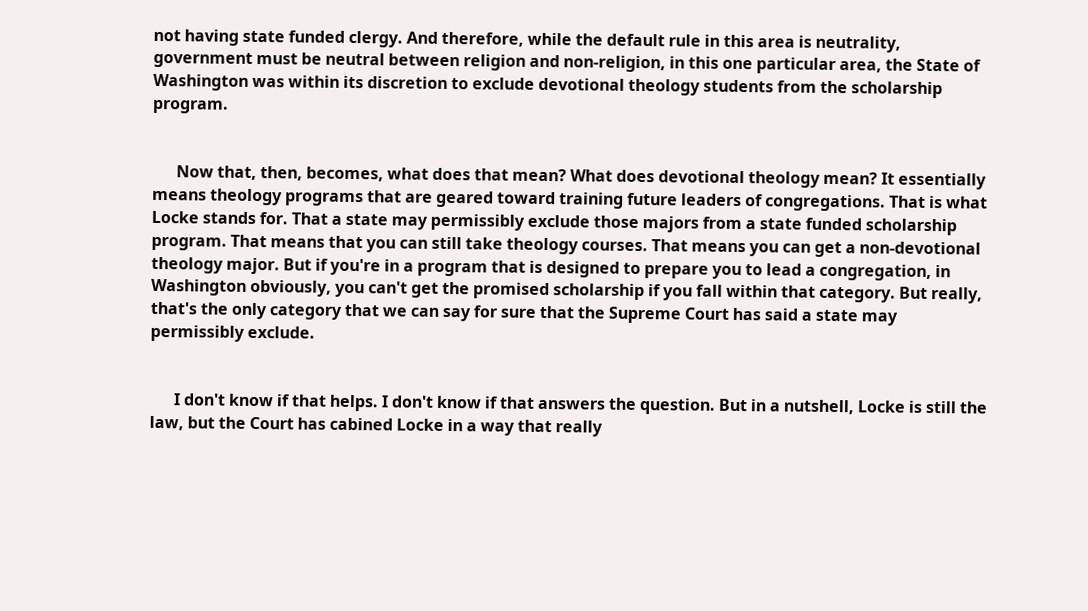not having state funded clergy. And therefore, while the default rule in this area is neutrality, government must be neutral between religion and non-religion, in this one particular area, the State of Washington was within its discretion to exclude devotional theology students from the scholarship program.


      Now that, then, becomes, what does that mean? What does devotional theology mean? It essentially means theology programs that are geared toward training future leaders of congregations. That is what Locke stands for. That a state may permissibly exclude those majors from a state funded scholarship program. That means that you can still take theology courses. That means you can get a non-devotional theology major. But if you're in a program that is designed to prepare you to lead a congregation, in Washington obviously, you can't get the promised scholarship if you fall within that category. But really, that's the only category that we can say for sure that the Supreme Court has said a state may permissibly exclude.


      I don't know if that helps. I don't know if that answers the question. But in a nutshell, Locke is still the law, but the Court has cabined Locke in a way that really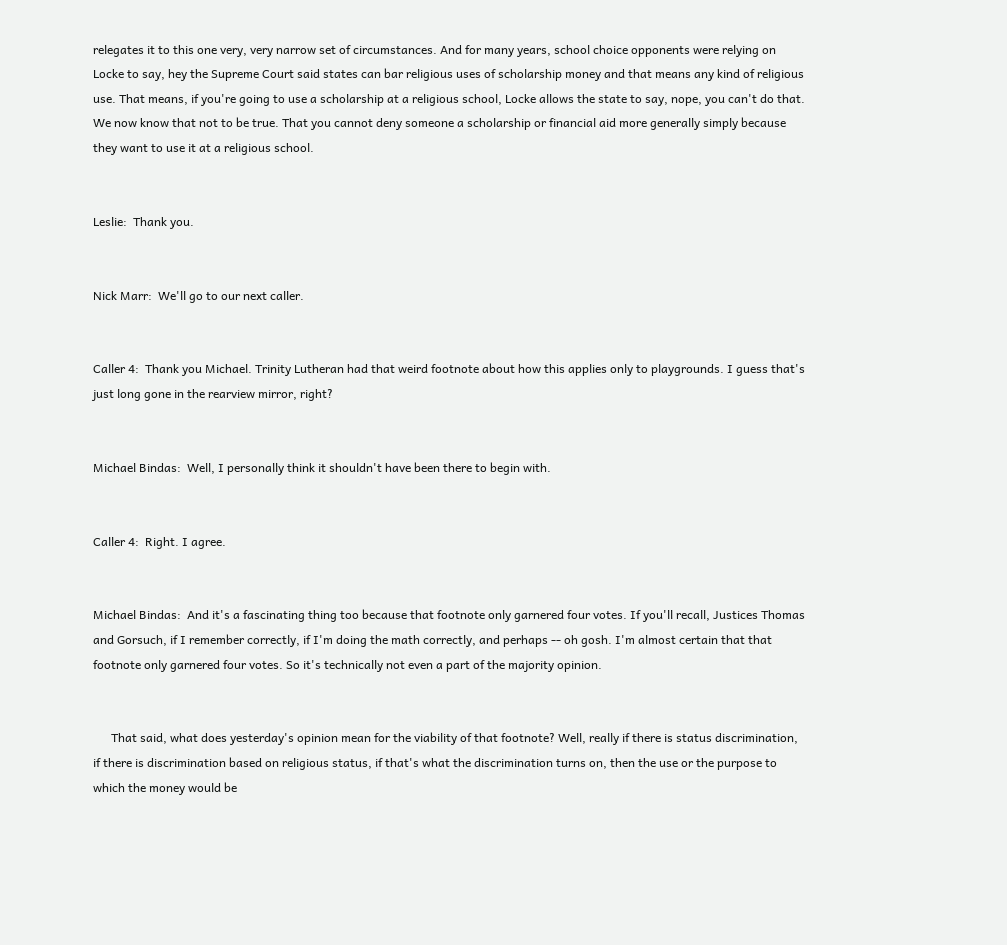relegates it to this one very, very narrow set of circumstances. And for many years, school choice opponents were relying on Locke to say, hey the Supreme Court said states can bar religious uses of scholarship money and that means any kind of religious use. That means, if you're going to use a scholarship at a religious school, Locke allows the state to say, nope, you can't do that. We now know that not to be true. That you cannot deny someone a scholarship or financial aid more generally simply because they want to use it at a religious school.


Leslie:  Thank you.


Nick Marr:  We'll go to our next caller.


Caller 4:  Thank you Michael. Trinity Lutheran had that weird footnote about how this applies only to playgrounds. I guess that's just long gone in the rearview mirror, right?


Michael Bindas:  Well, I personally think it shouldn't have been there to begin with.


Caller 4:  Right. I agree.


Michael Bindas:  And it's a fascinating thing too because that footnote only garnered four votes. If you'll recall, Justices Thomas and Gorsuch, if I remember correctly, if I'm doing the math correctly, and perhaps -- oh gosh. I'm almost certain that that footnote only garnered four votes. So it's technically not even a part of the majority opinion.


      That said, what does yesterday's opinion mean for the viability of that footnote? Well, really if there is status discrimination, if there is discrimination based on religious status, if that's what the discrimination turns on, then the use or the purpose to which the money would be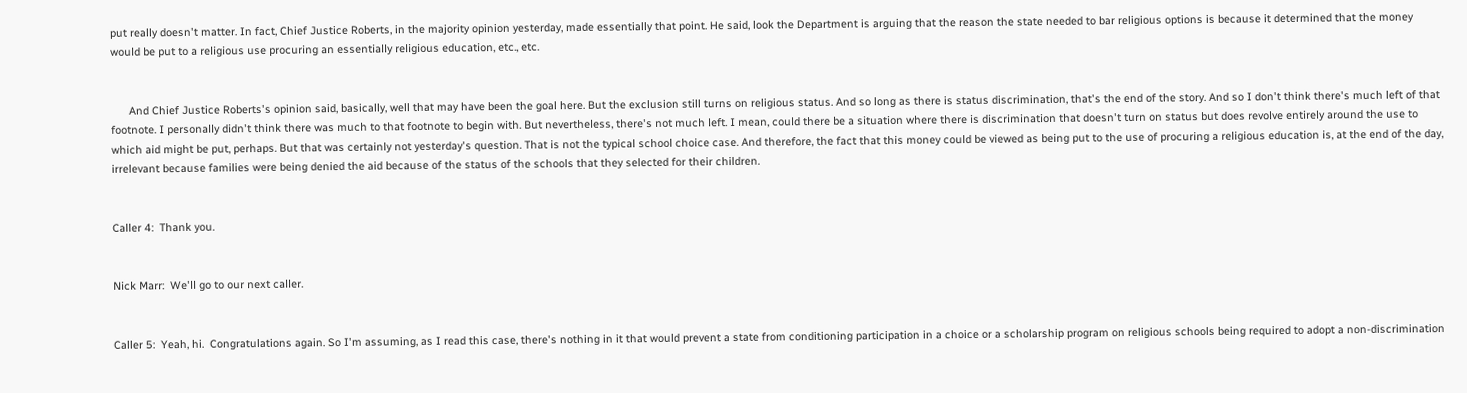put really doesn't matter. In fact, Chief Justice Roberts, in the majority opinion yesterday, made essentially that point. He said, look the Department is arguing that the reason the state needed to bar religious options is because it determined that the money would be put to a religious use procuring an essentially religious education, etc., etc.


      And Chief Justice Roberts's opinion said, basically, well that may have been the goal here. But the exclusion still turns on religious status. And so long as there is status discrimination, that's the end of the story. And so I don't think there's much left of that footnote. I personally didn't think there was much to that footnote to begin with. But nevertheless, there's not much left. I mean, could there be a situation where there is discrimination that doesn't turn on status but does revolve entirely around the use to which aid might be put, perhaps. But that was certainly not yesterday's question. That is not the typical school choice case. And therefore, the fact that this money could be viewed as being put to the use of procuring a religious education is, at the end of the day, irrelevant because families were being denied the aid because of the status of the schools that they selected for their children.


Caller 4:  Thank you.


Nick Marr:  We'll go to our next caller.


Caller 5:  Yeah, hi.  Congratulations again. So I'm assuming, as I read this case, there's nothing in it that would prevent a state from conditioning participation in a choice or a scholarship program on religious schools being required to adopt a non-discrimination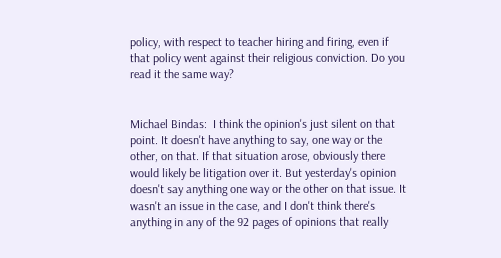policy, with respect to teacher hiring and firing, even if that policy went against their religious conviction. Do you read it the same way?


Michael Bindas:  I think the opinion's just silent on that point. It doesn't have anything to say, one way or the other, on that. If that situation arose, obviously there would likely be litigation over it. But yesterday's opinion doesn't say anything one way or the other on that issue. It wasn't an issue in the case, and I don't think there's anything in any of the 92 pages of opinions that really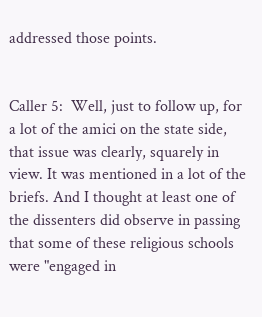addressed those points.


Caller 5:  Well, just to follow up, for a lot of the amici on the state side, that issue was clearly, squarely in view. It was mentioned in a lot of the briefs. And I thought at least one of the dissenters did observe in passing that some of these religious schools were "engaged in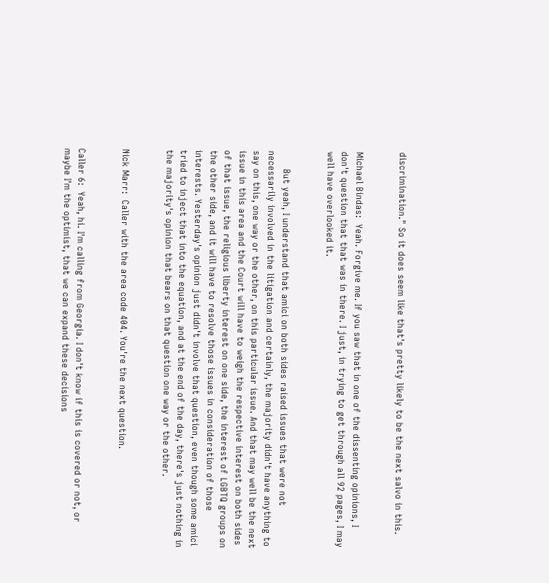discrimination." So it does seem like that's pretty likely to be the next salvo in this.


Michael Bindas:  Yeah. Forgive me. If you saw that in one of the dissenting opinions, I don't question that that was in there. I just, in trying to get through all 92 pages, I may well have overlooked it.


      But yeah, I understand that amici on both sides raised issues that were not necessarily involved in the litigation and certainly, the majority didn't have anything to say on this, one way or the other, on this particular issue. And that may well be the next issue in this area and the Court will have to weigh the respective interest on both sides of that issue, the religious liberty interest on one side, the interest of LGBTQ groups on the other side, and it will have to resolve those issues in consideration of those interests. Yesterday's opinion just didn't involve that question, even though some amici tried to inject that into the equation, and at the end of the day, there's just nothing in the majority's opinion that bears on that question one way or the other.


Nick Marr:  Caller with the area code 404. You're the next question.


Caller 6:  Yeah, hi. I'm calling from Georgia. I don't know if this is covered or not, or maybe I'm the optimist, that we can expand these decisions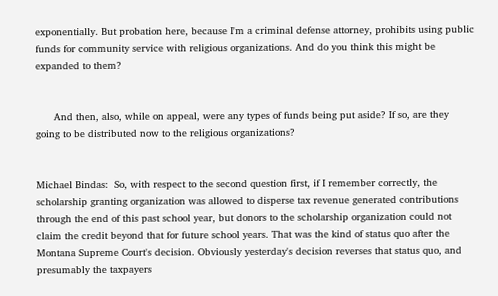exponentially. But probation here, because I'm a criminal defense attorney, prohibits using public funds for community service with religious organizations. And do you think this might be expanded to them?


      And then, also, while on appeal, were any types of funds being put aside? If so, are they going to be distributed now to the religious organizations?


Michael Bindas:  So, with respect to the second question first, if I remember correctly, the scholarship granting organization was allowed to disperse tax revenue generated contributions through the end of this past school year, but donors to the scholarship organization could not claim the credit beyond that for future school years. That was the kind of status quo after the Montana Supreme Court's decision. Obviously yesterday's decision reverses that status quo, and presumably the taxpayers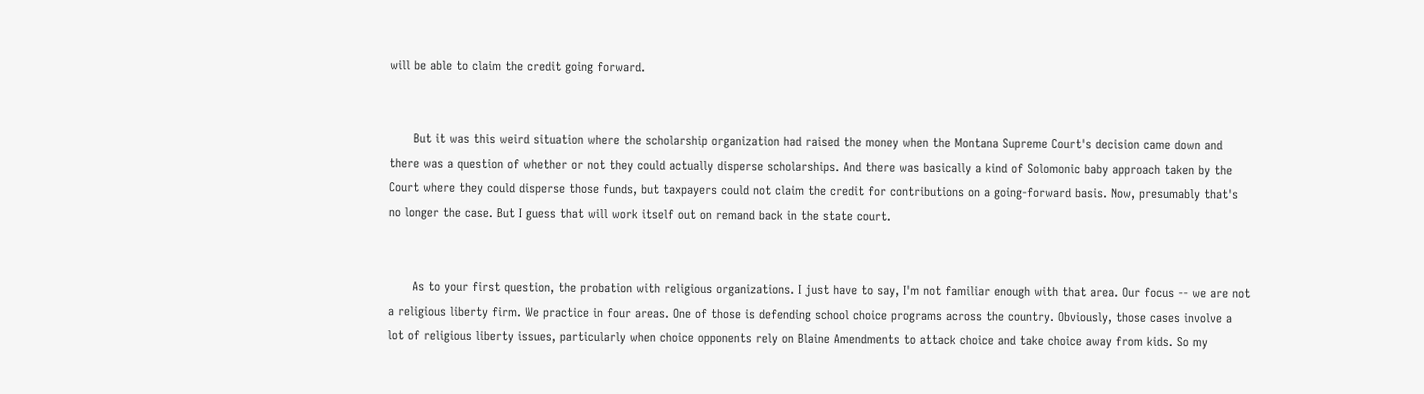will be able to claim the credit going forward.


      But it was this weird situation where the scholarship organization had raised the money when the Montana Supreme Court's decision came down and there was a question of whether or not they could actually disperse scholarships. And there was basically a kind of Solomonic baby approach taken by the Court where they could disperse those funds, but taxpayers could not claim the credit for contributions on a going-forward basis. Now, presumably that's no longer the case. But I guess that will work itself out on remand back in the state court.


      As to your first question, the probation with religious organizations. I just have to say, I'm not familiar enough with that area. Our focus -- we are not a religious liberty firm. We practice in four areas. One of those is defending school choice programs across the country. Obviously, those cases involve a lot of religious liberty issues, particularly when choice opponents rely on Blaine Amendments to attack choice and take choice away from kids. So my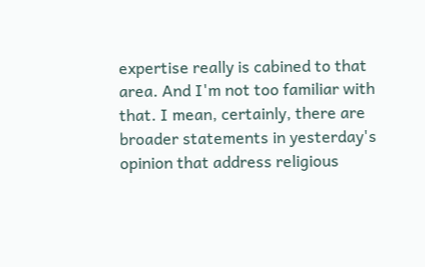expertise really is cabined to that area. And I'm not too familiar with that. I mean, certainly, there are broader statements in yesterday's opinion that address religious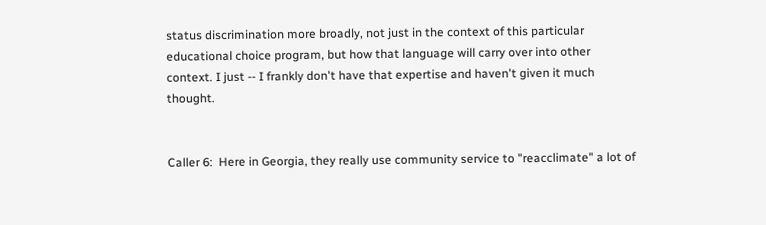status discrimination more broadly, not just in the context of this particular educational choice program, but how that language will carry over into other context. I just -- I frankly don't have that expertise and haven't given it much thought.


Caller 6:  Here in Georgia, they really use community service to "reacclimate" a lot of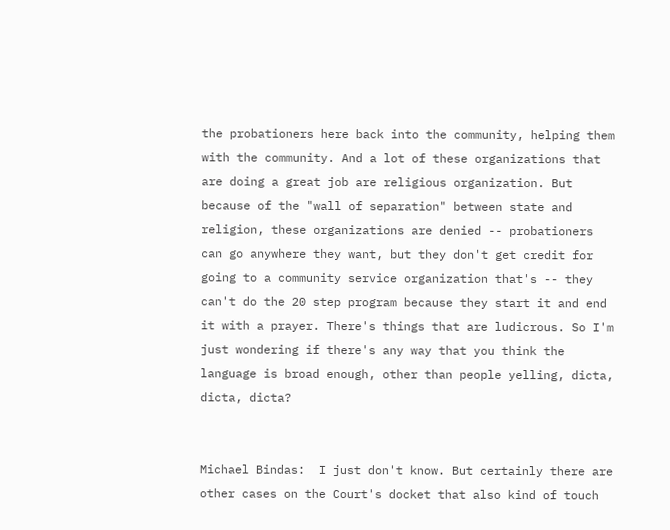the probationers here back into the community, helping them with the community. And a lot of these organizations that are doing a great job are religious organization. But because of the "wall of separation" between state and religion, these organizations are denied -- probationers can go anywhere they want, but they don't get credit for going to a community service organization that's -- they can't do the 20 step program because they start it and end it with a prayer. There's things that are ludicrous. So I'm just wondering if there's any way that you think the language is broad enough, other than people yelling, dicta, dicta, dicta?


Michael Bindas:  I just don't know. But certainly there are other cases on the Court's docket that also kind of touch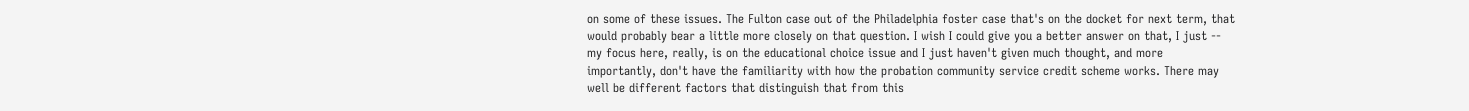on some of these issues. The Fulton case out of the Philadelphia foster case that's on the docket for next term, that would probably bear a little more closely on that question. I wish I could give you a better answer on that, I just -- my focus here, really, is on the educational choice issue and I just haven't given much thought, and more importantly, don't have the familiarity with how the probation community service credit scheme works. There may well be different factors that distinguish that from this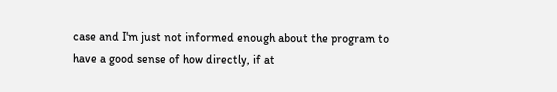case and I'm just not informed enough about the program to have a good sense of how directly, if at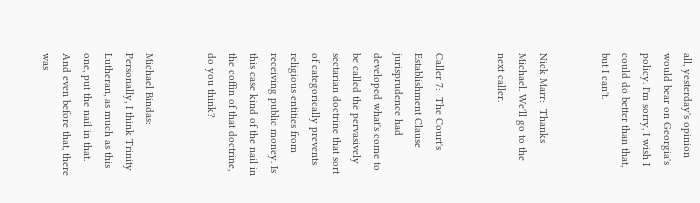all, yesterday's opinion would bear on Georgia's policy. I'm sorry, I wish I could do better than that, but I can't.


Nick Marr:  Thanks Michael. We'll go to the next caller.


Caller 7:  The Court's Establishment Clause jurisprudence had developed what's come to be called the pervasively sectarian doctrine that sort of categorically prevents religious entities from receiving public money. Is this case kind of the nail in the coffin of that doctrine, do you think?


Michael Bindas:  Personally, I think Trinity Lutheran, as much as this one, put the nail in that. And even before that, there was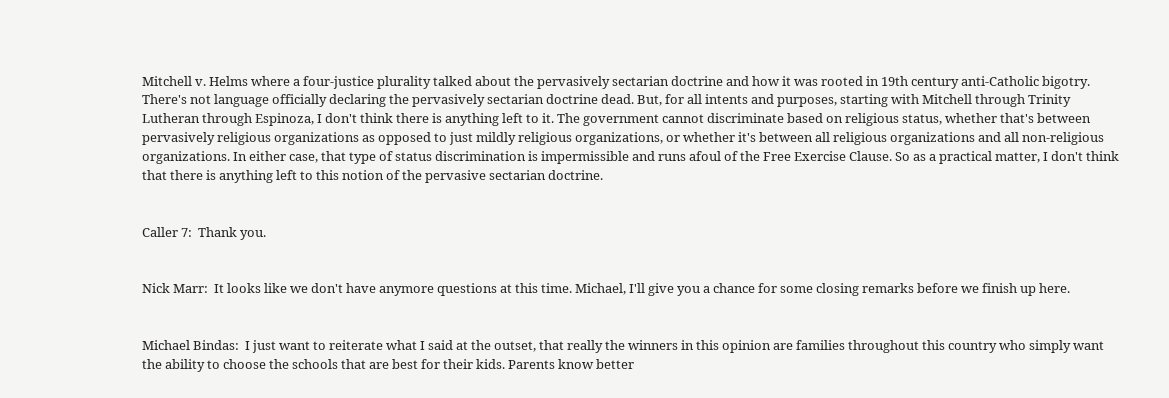Mitchell v. Helms where a four-justice plurality talked about the pervasively sectarian doctrine and how it was rooted in 19th century anti-Catholic bigotry. There's not language officially declaring the pervasively sectarian doctrine dead. But, for all intents and purposes, starting with Mitchell through Trinity Lutheran through Espinoza, I don't think there is anything left to it. The government cannot discriminate based on religious status, whether that's between pervasively religious organizations as opposed to just mildly religious organizations, or whether it's between all religious organizations and all non-religious organizations. In either case, that type of status discrimination is impermissible and runs afoul of the Free Exercise Clause. So as a practical matter, I don't think that there is anything left to this notion of the pervasive sectarian doctrine.


Caller 7:  Thank you.


Nick Marr:  It looks like we don't have anymore questions at this time. Michael, I'll give you a chance for some closing remarks before we finish up here.


Michael Bindas:  I just want to reiterate what I said at the outset, that really the winners in this opinion are families throughout this country who simply want the ability to choose the schools that are best for their kids. Parents know better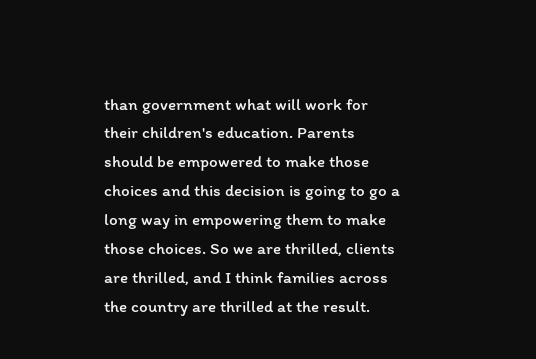than government what will work for their children's education. Parents should be empowered to make those choices and this decision is going to go a long way in empowering them to make those choices. So we are thrilled, clients are thrilled, and I think families across the country are thrilled at the result.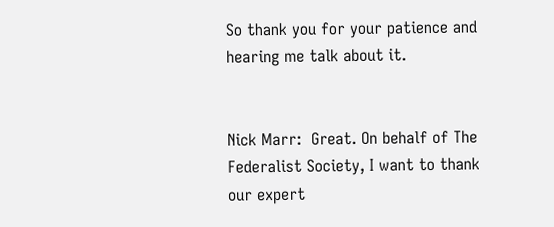So thank you for your patience and hearing me talk about it.


Nick Marr:  Great. On behalf of The Federalist Society, I want to thank our expert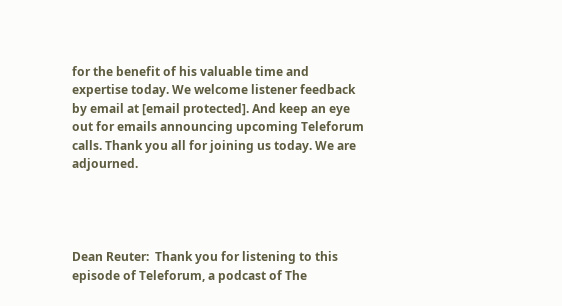for the benefit of his valuable time and expertise today. We welcome listener feedback by email at [email protected]. And keep an eye out for emails announcing upcoming Teleforum calls. Thank you all for joining us today. We are adjourned.




Dean Reuter:  Thank you for listening to this episode of Teleforum, a podcast of The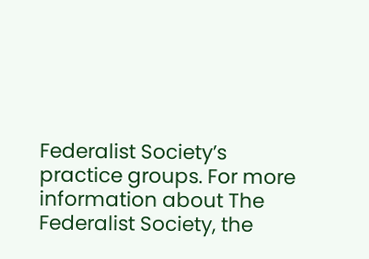Federalist Society’s practice groups. For more information about The Federalist Society, the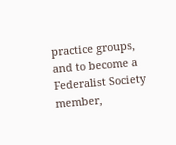practice groups, and to become a Federalist Society member,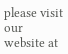please visit our website at